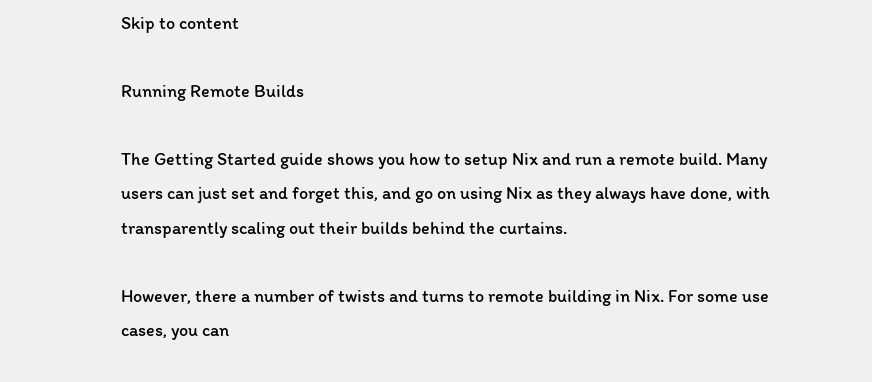Skip to content

Running Remote Builds

The Getting Started guide shows you how to setup Nix and run a remote build. Many users can just set and forget this, and go on using Nix as they always have done, with transparently scaling out their builds behind the curtains.

However, there a number of twists and turns to remote building in Nix. For some use cases, you can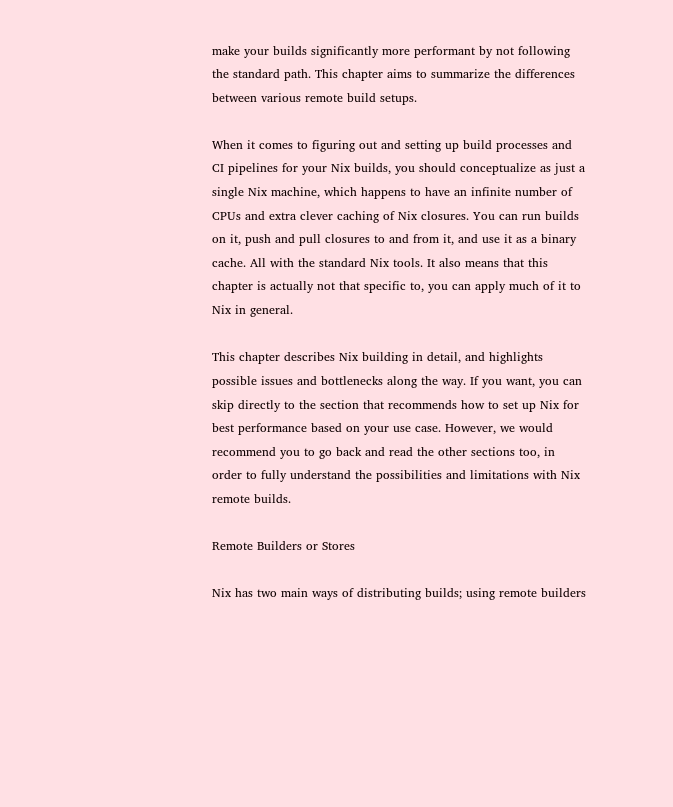make your builds significantly more performant by not following the standard path. This chapter aims to summarize the differences between various remote build setups.

When it comes to figuring out and setting up build processes and CI pipelines for your Nix builds, you should conceptualize as just a single Nix machine, which happens to have an infinite number of CPUs and extra clever caching of Nix closures. You can run builds on it, push and pull closures to and from it, and use it as a binary cache. All with the standard Nix tools. It also means that this chapter is actually not that specific to, you can apply much of it to Nix in general.

This chapter describes Nix building in detail, and highlights possible issues and bottlenecks along the way. If you want, you can skip directly to the section that recommends how to set up Nix for best performance based on your use case. However, we would recommend you to go back and read the other sections too, in order to fully understand the possibilities and limitations with Nix remote builds.

Remote Builders or Stores

Nix has two main ways of distributing builds; using remote builders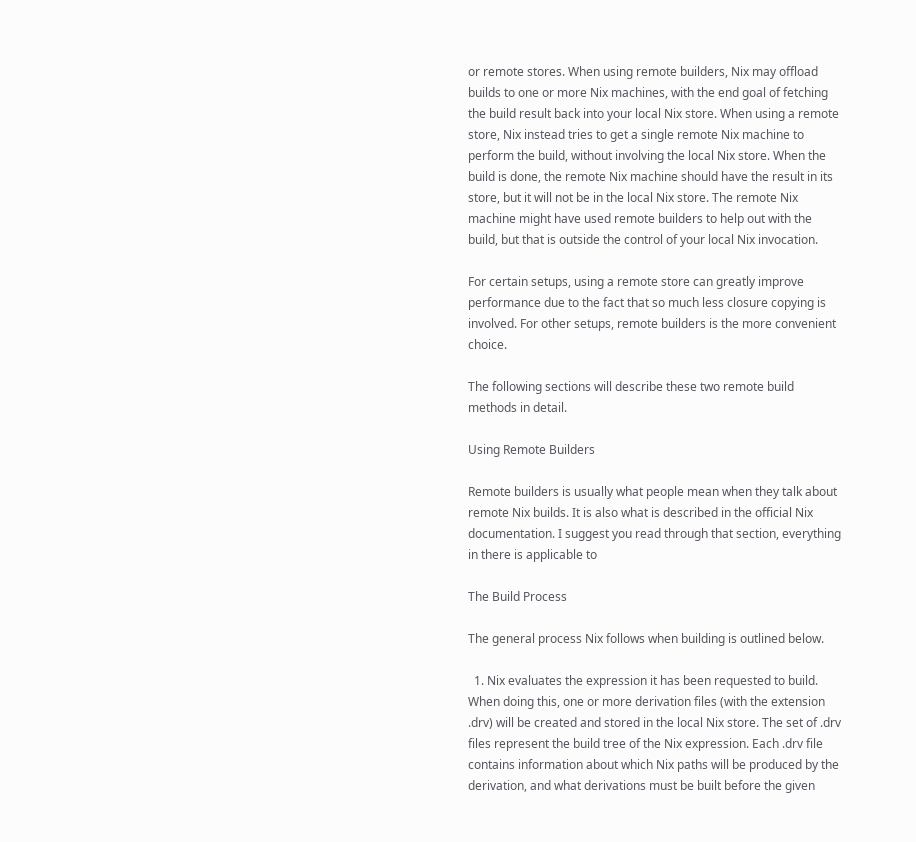or remote stores. When using remote builders, Nix may offload builds to one or more Nix machines, with the end goal of fetching the build result back into your local Nix store. When using a remote store, Nix instead tries to get a single remote Nix machine to perform the build, without involving the local Nix store. When the build is done, the remote Nix machine should have the result in its store, but it will not be in the local Nix store. The remote Nix machine might have used remote builders to help out with the build, but that is outside the control of your local Nix invocation.

For certain setups, using a remote store can greatly improve performance due to the fact that so much less closure copying is involved. For other setups, remote builders is the more convenient choice.

The following sections will describe these two remote build methods in detail.

Using Remote Builders

Remote builders is usually what people mean when they talk about remote Nix builds. It is also what is described in the official Nix documentation. I suggest you read through that section, everything in there is applicable to

The Build Process

The general process Nix follows when building is outlined below.

  1. Nix evaluates the expression it has been requested to build. When doing this, one or more derivation files (with the extension .drv) will be created and stored in the local Nix store. The set of .drv files represent the build tree of the Nix expression. Each .drv file contains information about which Nix paths will be produced by the derivation, and what derivations must be built before the given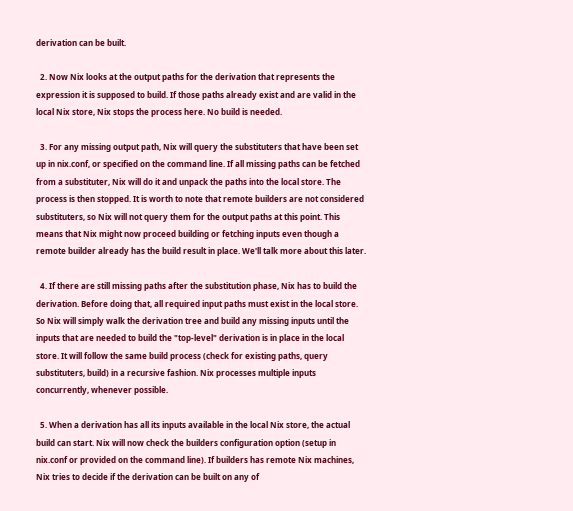derivation can be built.

  2. Now Nix looks at the output paths for the derivation that represents the expression it is supposed to build. If those paths already exist and are valid in the local Nix store, Nix stops the process here. No build is needed.

  3. For any missing output path, Nix will query the substituters that have been set up in nix.conf, or specified on the command line. If all missing paths can be fetched from a substituter, Nix will do it and unpack the paths into the local store. The process is then stopped. It is worth to note that remote builders are not considered substituters, so Nix will not query them for the output paths at this point. This means that Nix might now proceed building or fetching inputs even though a remote builder already has the build result in place. We'll talk more about this later.

  4. If there are still missing paths after the substitution phase, Nix has to build the derivation. Before doing that, all required input paths must exist in the local store. So Nix will simply walk the derivation tree and build any missing inputs until the inputs that are needed to build the "top-level" derivation is in place in the local store. It will follow the same build process (check for existing paths, query substituters, build) in a recursive fashion. Nix processes multiple inputs concurrently, whenever possible.

  5. When a derivation has all its inputs available in the local Nix store, the actual build can start. Nix will now check the builders configuration option (setup in nix.conf or provided on the command line). If builders has remote Nix machines, Nix tries to decide if the derivation can be built on any of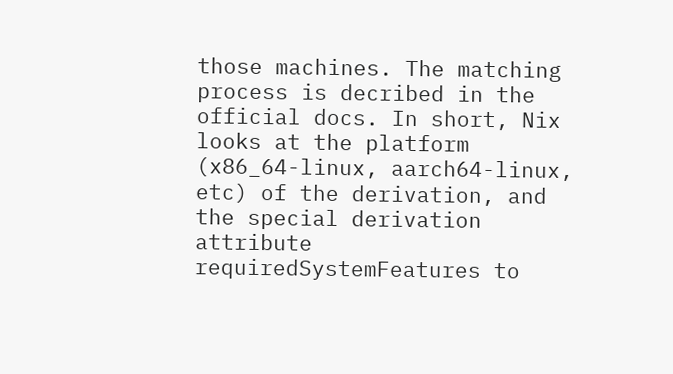those machines. The matching process is decribed in the official docs. In short, Nix looks at the platform (x86_64-linux, aarch64-linux, etc) of the derivation, and the special derivation attribute requiredSystemFeatures to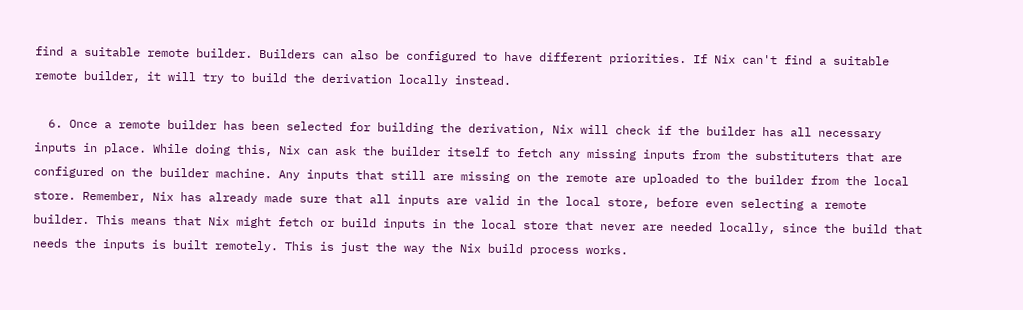find a suitable remote builder. Builders can also be configured to have different priorities. If Nix can't find a suitable remote builder, it will try to build the derivation locally instead.

  6. Once a remote builder has been selected for building the derivation, Nix will check if the builder has all necessary inputs in place. While doing this, Nix can ask the builder itself to fetch any missing inputs from the substituters that are configured on the builder machine. Any inputs that still are missing on the remote are uploaded to the builder from the local store. Remember, Nix has already made sure that all inputs are valid in the local store, before even selecting a remote builder. This means that Nix might fetch or build inputs in the local store that never are needed locally, since the build that needs the inputs is built remotely. This is just the way the Nix build process works.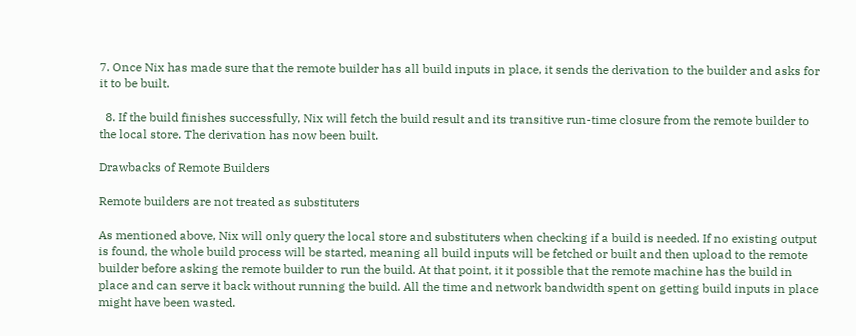7. Once Nix has made sure that the remote builder has all build inputs in place, it sends the derivation to the builder and asks for it to be built.

  8. If the build finishes successfully, Nix will fetch the build result and its transitive run-time closure from the remote builder to the local store. The derivation has now been built.

Drawbacks of Remote Builders

Remote builders are not treated as substituters

As mentioned above, Nix will only query the local store and substituters when checking if a build is needed. If no existing output is found, the whole build process will be started, meaning all build inputs will be fetched or built and then upload to the remote builder before asking the remote builder to run the build. At that point, it it possible that the remote machine has the build in place and can serve it back without running the build. All the time and network bandwidth spent on getting build inputs in place might have been wasted.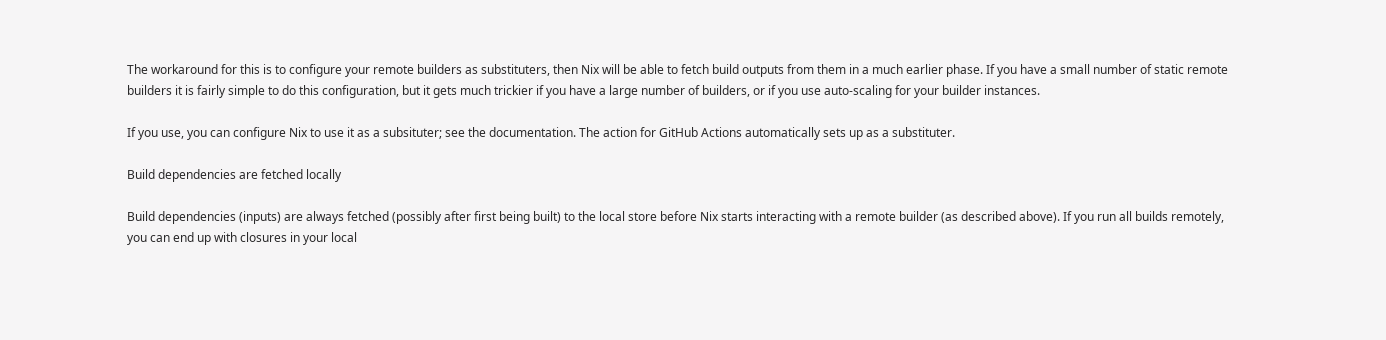The workaround for this is to configure your remote builders as substituters, then Nix will be able to fetch build outputs from them in a much earlier phase. If you have a small number of static remote builders it is fairly simple to do this configuration, but it gets much trickier if you have a large number of builders, or if you use auto-scaling for your builder instances.

If you use, you can configure Nix to use it as a subsituter; see the documentation. The action for GitHub Actions automatically sets up as a substituter.

Build dependencies are fetched locally

Build dependencies (inputs) are always fetched (possibly after first being built) to the local store before Nix starts interacting with a remote builder (as described above). If you run all builds remotely, you can end up with closures in your local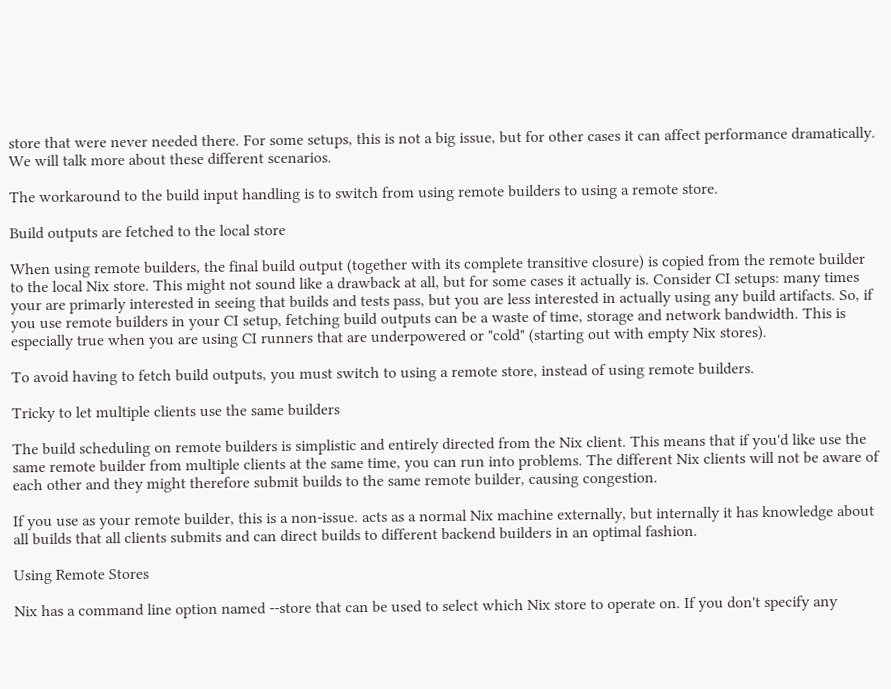store that were never needed there. For some setups, this is not a big issue, but for other cases it can affect performance dramatically. We will talk more about these different scenarios.

The workaround to the build input handling is to switch from using remote builders to using a remote store.

Build outputs are fetched to the local store

When using remote builders, the final build output (together with its complete transitive closure) is copied from the remote builder to the local Nix store. This might not sound like a drawback at all, but for some cases it actually is. Consider CI setups: many times your are primarly interested in seeing that builds and tests pass, but you are less interested in actually using any build artifacts. So, if you use remote builders in your CI setup, fetching build outputs can be a waste of time, storage and network bandwidth. This is especially true when you are using CI runners that are underpowered or "cold" (starting out with empty Nix stores).

To avoid having to fetch build outputs, you must switch to using a remote store, instead of using remote builders.

Tricky to let multiple clients use the same builders

The build scheduling on remote builders is simplistic and entirely directed from the Nix client. This means that if you'd like use the same remote builder from multiple clients at the same time, you can run into problems. The different Nix clients will not be aware of each other and they might therefore submit builds to the same remote builder, causing congestion.

If you use as your remote builder, this is a non-issue. acts as a normal Nix machine externally, but internally it has knowledge about all builds that all clients submits and can direct builds to different backend builders in an optimal fashion.

Using Remote Stores

Nix has a command line option named --store that can be used to select which Nix store to operate on. If you don't specify any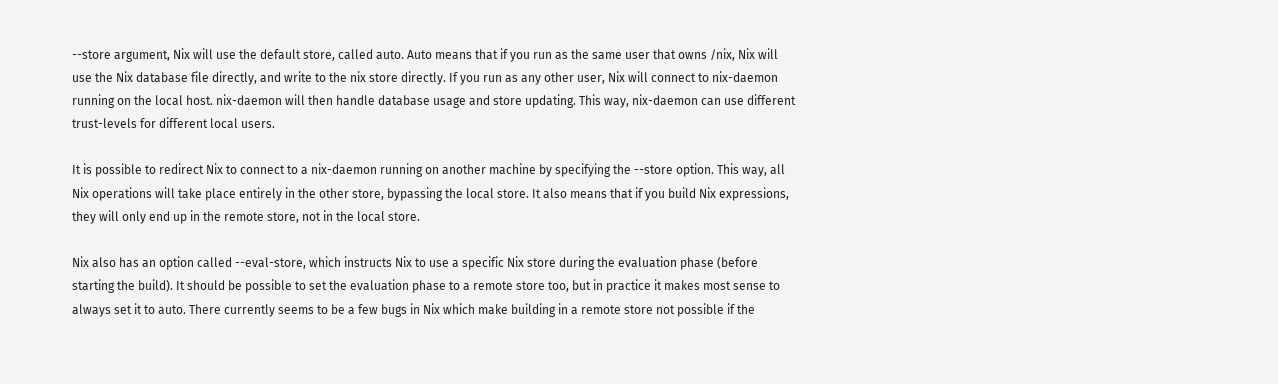--store argument, Nix will use the default store, called auto. Auto means that if you run as the same user that owns /nix, Nix will use the Nix database file directly, and write to the nix store directly. If you run as any other user, Nix will connect to nix-daemon running on the local host. nix-daemon will then handle database usage and store updating. This way, nix-daemon can use different trust-levels for different local users.

It is possible to redirect Nix to connect to a nix-daemon running on another machine by specifying the --store option. This way, all Nix operations will take place entirely in the other store, bypassing the local store. It also means that if you build Nix expressions, they will only end up in the remote store, not in the local store.

Nix also has an option called --eval-store, which instructs Nix to use a specific Nix store during the evaluation phase (before starting the build). It should be possible to set the evaluation phase to a remote store too, but in practice it makes most sense to always set it to auto. There currently seems to be a few bugs in Nix which make building in a remote store not possible if the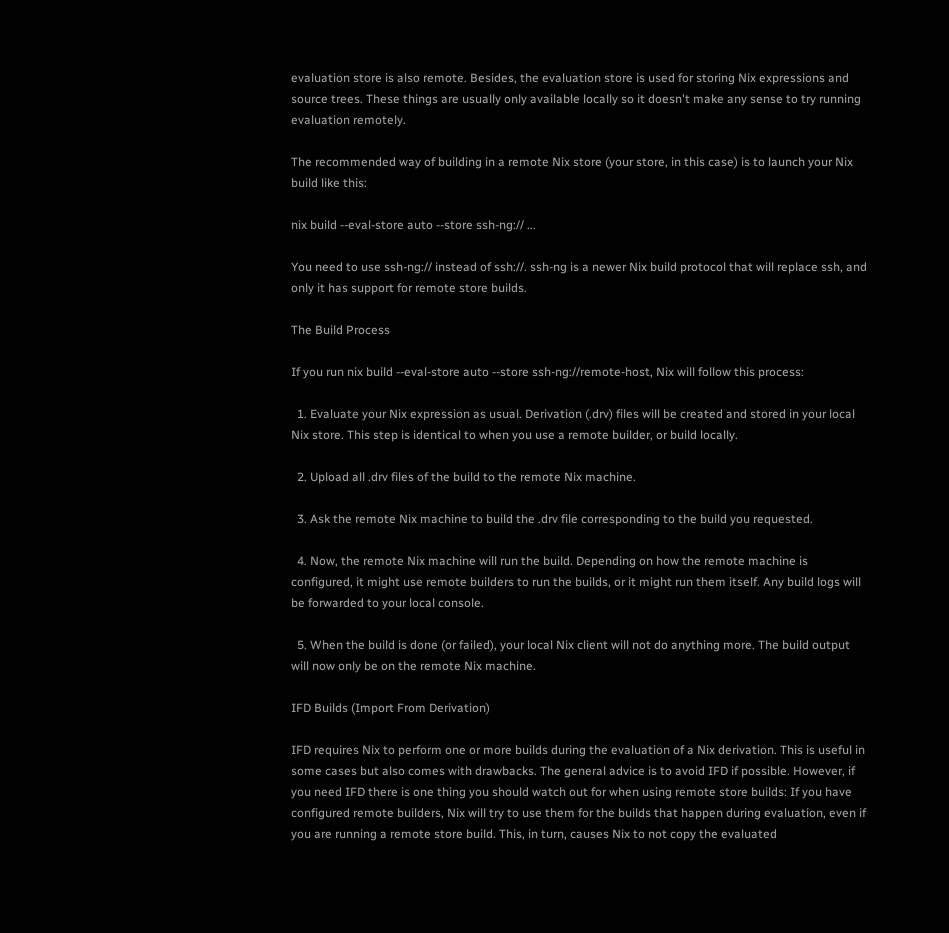evaluation store is also remote. Besides, the evaluation store is used for storing Nix expressions and source trees. These things are usually only available locally so it doesn't make any sense to try running evaluation remotely.

The recommended way of building in a remote Nix store (your store, in this case) is to launch your Nix build like this:

nix build --eval-store auto --store ssh-ng:// ...

You need to use ssh-ng:// instead of ssh://. ssh-ng is a newer Nix build protocol that will replace ssh, and only it has support for remote store builds.

The Build Process

If you run nix build --eval-store auto --store ssh-ng://remote-host, Nix will follow this process:

  1. Evaluate your Nix expression as usual. Derivation (.drv) files will be created and stored in your local Nix store. This step is identical to when you use a remote builder, or build locally.

  2. Upload all .drv files of the build to the remote Nix machine.

  3. Ask the remote Nix machine to build the .drv file corresponding to the build you requested.

  4. Now, the remote Nix machine will run the build. Depending on how the remote machine is configured, it might use remote builders to run the builds, or it might run them itself. Any build logs will be forwarded to your local console.

  5. When the build is done (or failed), your local Nix client will not do anything more. The build output will now only be on the remote Nix machine.

IFD Builds (Import From Derivation)

IFD requires Nix to perform one or more builds during the evaluation of a Nix derivation. This is useful in some cases but also comes with drawbacks. The general advice is to avoid IFD if possible. However, if you need IFD there is one thing you should watch out for when using remote store builds: If you have configured remote builders, Nix will try to use them for the builds that happen during evaluation, even if you are running a remote store build. This, in turn, causes Nix to not copy the evaluated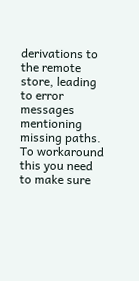derivations to the remote store, leading to error messages mentioning missing paths. To workaround this you need to make sure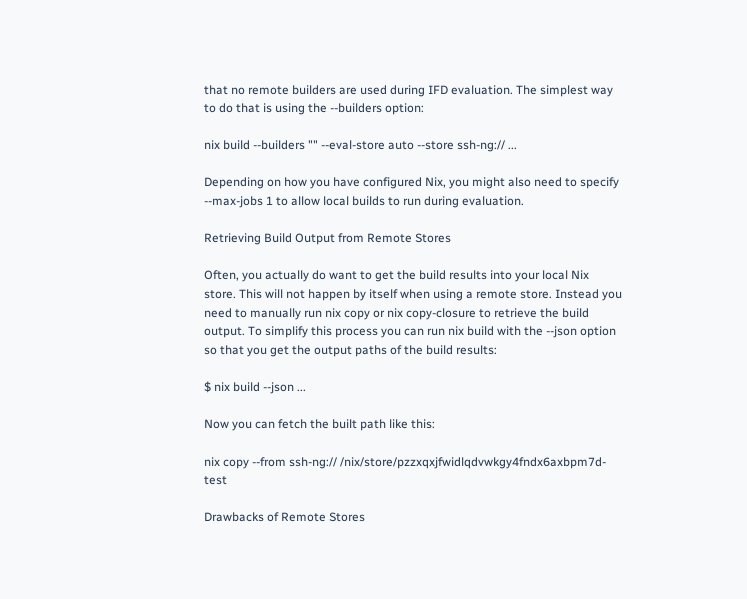that no remote builders are used during IFD evaluation. The simplest way to do that is using the --builders option:

nix build --builders "" --eval-store auto --store ssh-ng:// ...

Depending on how you have configured Nix, you might also need to specify --max-jobs 1 to allow local builds to run during evaluation.

Retrieving Build Output from Remote Stores

Often, you actually do want to get the build results into your local Nix store. This will not happen by itself when using a remote store. Instead you need to manually run nix copy or nix copy-closure to retrieve the build output. To simplify this process you can run nix build with the --json option so that you get the output paths of the build results:

$ nix build --json ...

Now you can fetch the built path like this:

nix copy --from ssh-ng:// /nix/store/pzzxqxjfwidlqdvwkgy4fndx6axbpm7d-test

Drawbacks of Remote Stores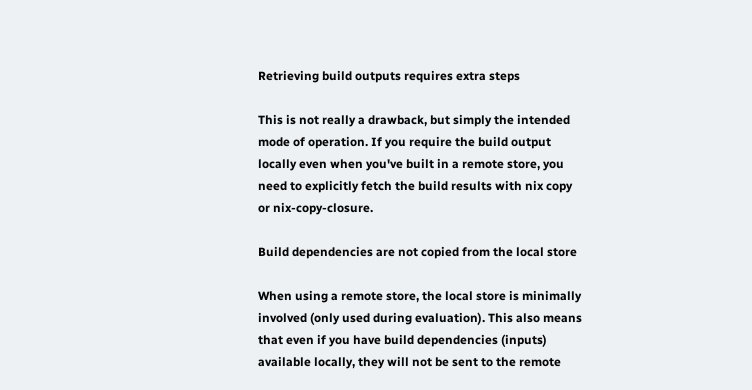Retrieving build outputs requires extra steps

This is not really a drawback, but simply the intended mode of operation. If you require the build output locally even when you've built in a remote store, you need to explicitly fetch the build results with nix copy or nix-copy-closure.

Build dependencies are not copied from the local store

When using a remote store, the local store is minimally involved (only used during evaluation). This also means that even if you have build dependencies (inputs) available locally, they will not be sent to the remote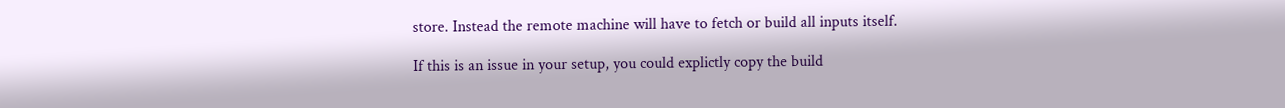store. Instead the remote machine will have to fetch or build all inputs itself.

If this is an issue in your setup, you could explictly copy the build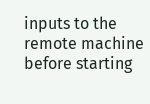inputs to the remote machine before starting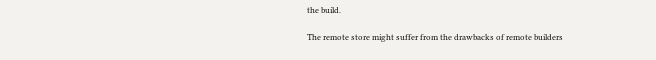the build.

The remote store might suffer from the drawbacks of remote builders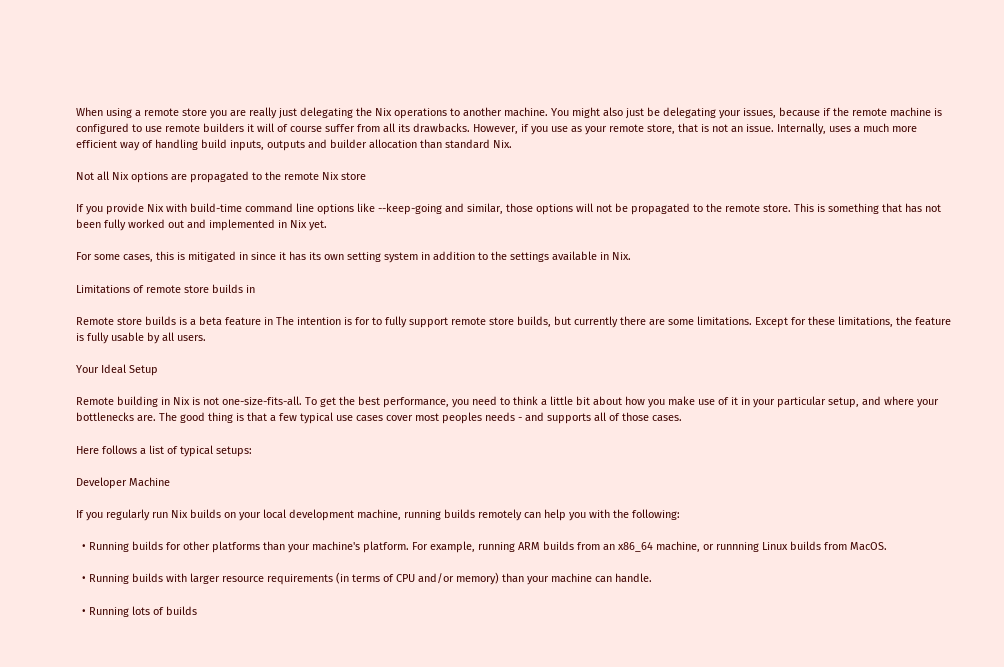When using a remote store you are really just delegating the Nix operations to another machine. You might also just be delegating your issues, because if the remote machine is configured to use remote builders it will of course suffer from all its drawbacks. However, if you use as your remote store, that is not an issue. Internally, uses a much more efficient way of handling build inputs, outputs and builder allocation than standard Nix.

Not all Nix options are propagated to the remote Nix store

If you provide Nix with build-time command line options like --keep-going and similar, those options will not be propagated to the remote store. This is something that has not been fully worked out and implemented in Nix yet.

For some cases, this is mitigated in since it has its own setting system in addition to the settings available in Nix.

Limitations of remote store builds in

Remote store builds is a beta feature in The intention is for to fully support remote store builds, but currently there are some limitations. Except for these limitations, the feature is fully usable by all users.

Your Ideal Setup

Remote building in Nix is not one-size-fits-all. To get the best performance, you need to think a little bit about how you make use of it in your particular setup, and where your bottlenecks are. The good thing is that a few typical use cases cover most peoples needs - and supports all of those cases.

Here follows a list of typical setups:

Developer Machine

If you regularly run Nix builds on your local development machine, running builds remotely can help you with the following:

  • Running builds for other platforms than your machine's platform. For example, running ARM builds from an x86_64 machine, or runnning Linux builds from MacOS.

  • Running builds with larger resource requirements (in terms of CPU and/or memory) than your machine can handle.

  • Running lots of builds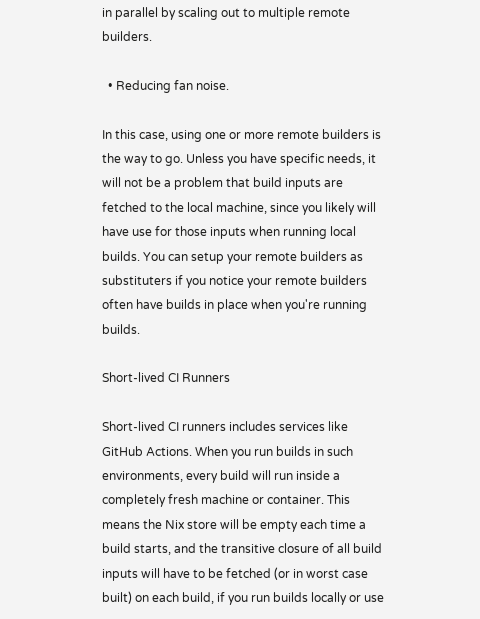in parallel by scaling out to multiple remote builders.

  • Reducing fan noise.

In this case, using one or more remote builders is the way to go. Unless you have specific needs, it will not be a problem that build inputs are fetched to the local machine, since you likely will have use for those inputs when running local builds. You can setup your remote builders as substituters if you notice your remote builders often have builds in place when you're running builds.

Short-lived CI Runners

Short-lived CI runners includes services like GitHub Actions. When you run builds in such environments, every build will run inside a completely fresh machine or container. This means the Nix store will be empty each time a build starts, and the transitive closure of all build inputs will have to be fetched (or in worst case built) on each build, if you run builds locally or use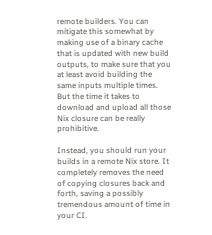remote builders. You can mitigate this somewhat by making use of a binary cache that is updated with new build outputs, to make sure that you at least avoid building the same inputs multiple times. But the time it takes to download and upload all those Nix closure can be really prohibitive.

Instead, you should run your builds in a remote Nix store. It completely removes the need of copying closures back and forth, saving a possibly tremendous amount of time in your CI.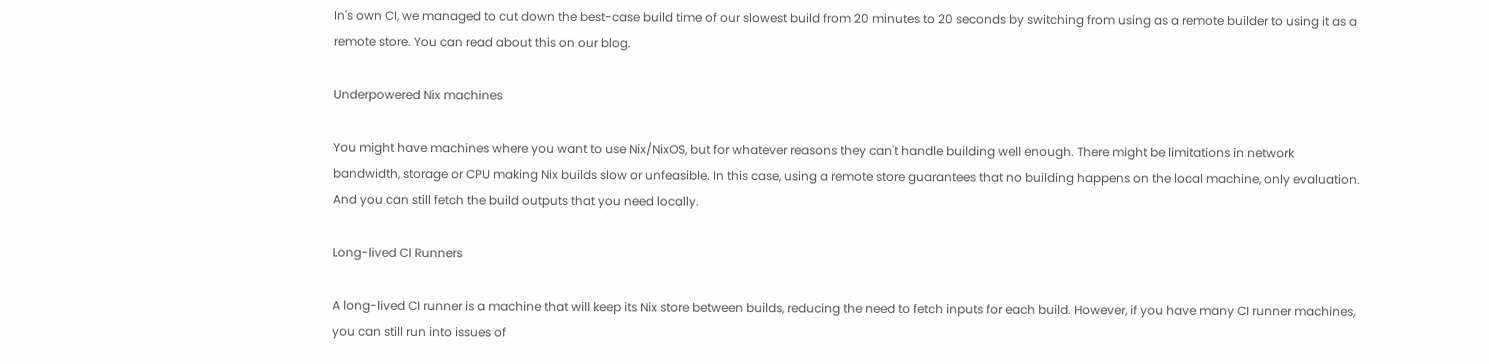In's own CI, we managed to cut down the best-case build time of our slowest build from 20 minutes to 20 seconds by switching from using as a remote builder to using it as a remote store. You can read about this on our blog.

Underpowered Nix machines

You might have machines where you want to use Nix/NixOS, but for whatever reasons they can't handle building well enough. There might be limitations in network bandwidth, storage or CPU making Nix builds slow or unfeasible. In this case, using a remote store guarantees that no building happens on the local machine, only evaluation. And you can still fetch the build outputs that you need locally.

Long-lived CI Runners

A long-lived CI runner is a machine that will keep its Nix store between builds, reducing the need to fetch inputs for each build. However, if you have many CI runner machines, you can still run into issues of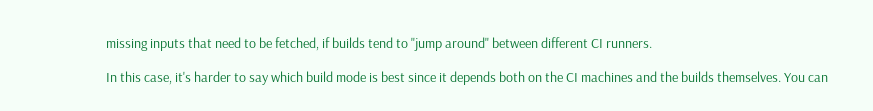missing inputs that need to be fetched, if builds tend to "jump around" between different CI runners.

In this case, it's harder to say which build mode is best since it depends both on the CI machines and the builds themselves. You can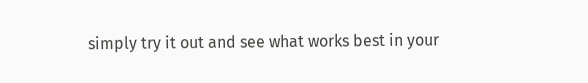simply try it out and see what works best in your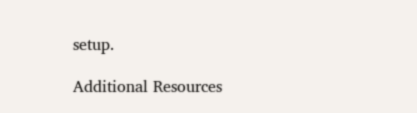setup.

Additional Resources